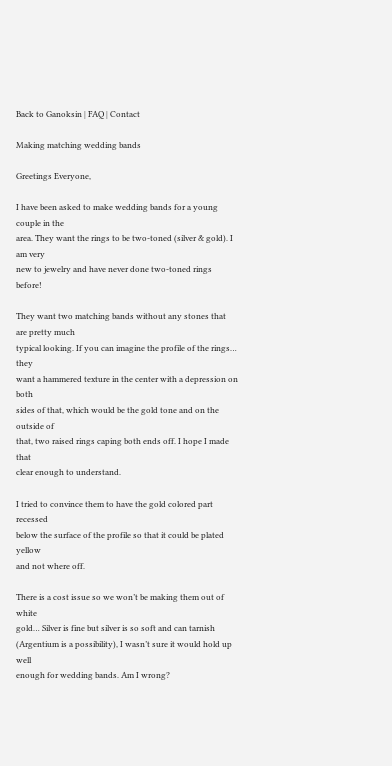Back to Ganoksin | FAQ | Contact

Making matching wedding bands

Greetings Everyone,

I have been asked to make wedding bands for a young couple in the
area. They want the rings to be two-toned (silver & gold). I am very
new to jewelry and have never done two-toned rings before!

They want two matching bands without any stones that are pretty much
typical looking. If you can imagine the profile of the rings… they
want a hammered texture in the center with a depression on both
sides of that, which would be the gold tone and on the outside of
that, two raised rings caping both ends off. I hope I made that
clear enough to understand.

I tried to convince them to have the gold colored part recessed
below the surface of the profile so that it could be plated yellow
and not where off.

There is a cost issue so we won’t be making them out of white
gold… Silver is fine but silver is so soft and can tarnish
(Argentium is a possibility), I wasn’t sure it would hold up well
enough for wedding bands. Am I wrong?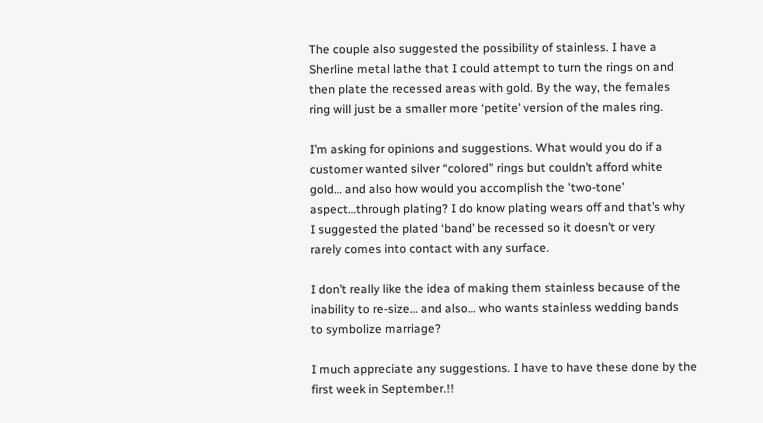The couple also suggested the possibility of stainless. I have a
Sherline metal lathe that I could attempt to turn the rings on and
then plate the recessed areas with gold. By the way, the females
ring will just be a smaller more ‘petite’ version of the males ring.

I’m asking for opinions and suggestions. What would you do if a
customer wanted silver “colored” rings but couldn’t afford white
gold… and also how would you accomplish the 'two-tone’
aspect…through plating? I do know plating wears off and that’s why
I suggested the plated ‘band’ be recessed so it doesn’t or very
rarely comes into contact with any surface.

I don’t really like the idea of making them stainless because of the
inability to re-size… and also… who wants stainless wedding bands
to symbolize marriage?

I much appreciate any suggestions. I have to have these done by the
first week in September.!!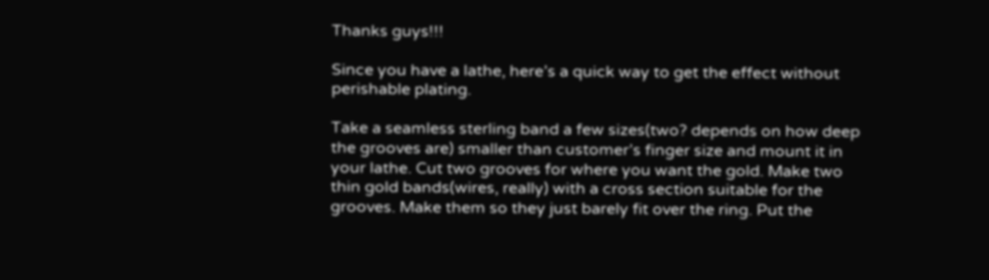Thanks guys!!!

Since you have a lathe, here’s a quick way to get the effect without
perishable plating.

Take a seamless sterling band a few sizes(two? depends on how deep
the grooves are) smaller than customer’s finger size and mount it in
your lathe. Cut two grooves for where you want the gold. Make two
thin gold bands(wires, really) with a cross section suitable for the
grooves. Make them so they just barely fit over the ring. Put the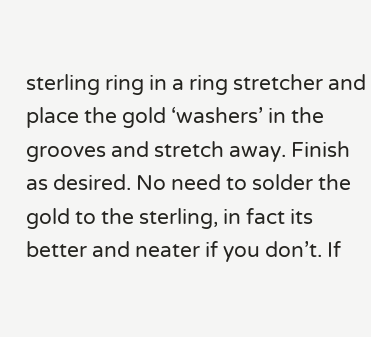sterling ring in a ring stretcher and place the gold ‘washers’ in the
grooves and stretch away. Finish as desired. No need to solder the
gold to the sterling, in fact its better and neater if you don’t. If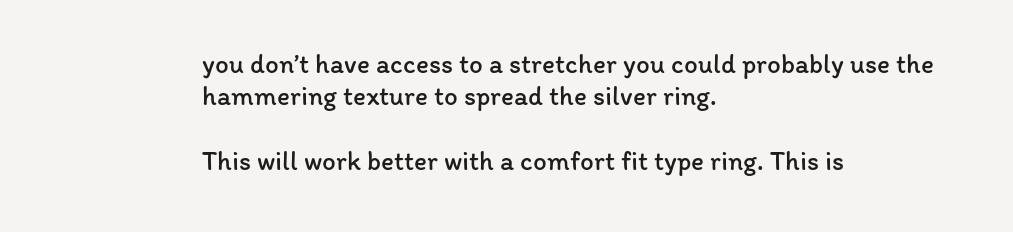you don’t have access to a stretcher you could probably use the
hammering texture to spread the silver ring.

This will work better with a comfort fit type ring. This is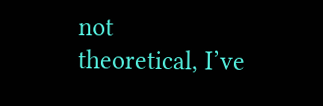not
theoretical, I’ve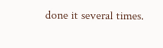done it several times.